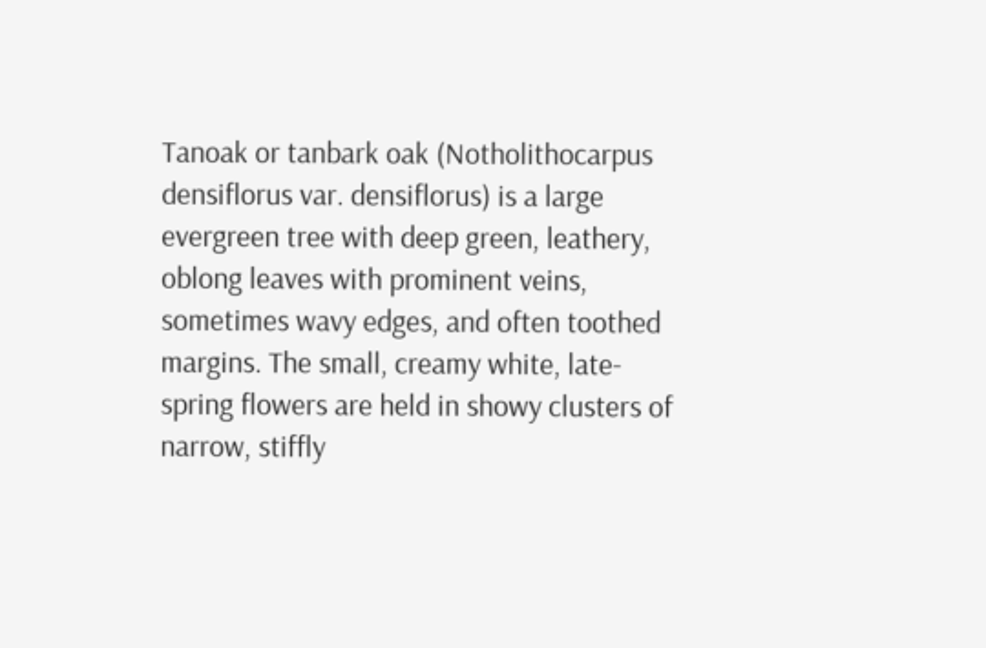Tanoak or tanbark oak (Notholithocarpus densiflorus var. densiflorus) is a large evergreen tree with deep green, leathery, oblong leaves with prominent veins, sometimes wavy edges, and often toothed margins. The small, creamy white, late-spring flowers are held in showy clusters of narrow, stiffly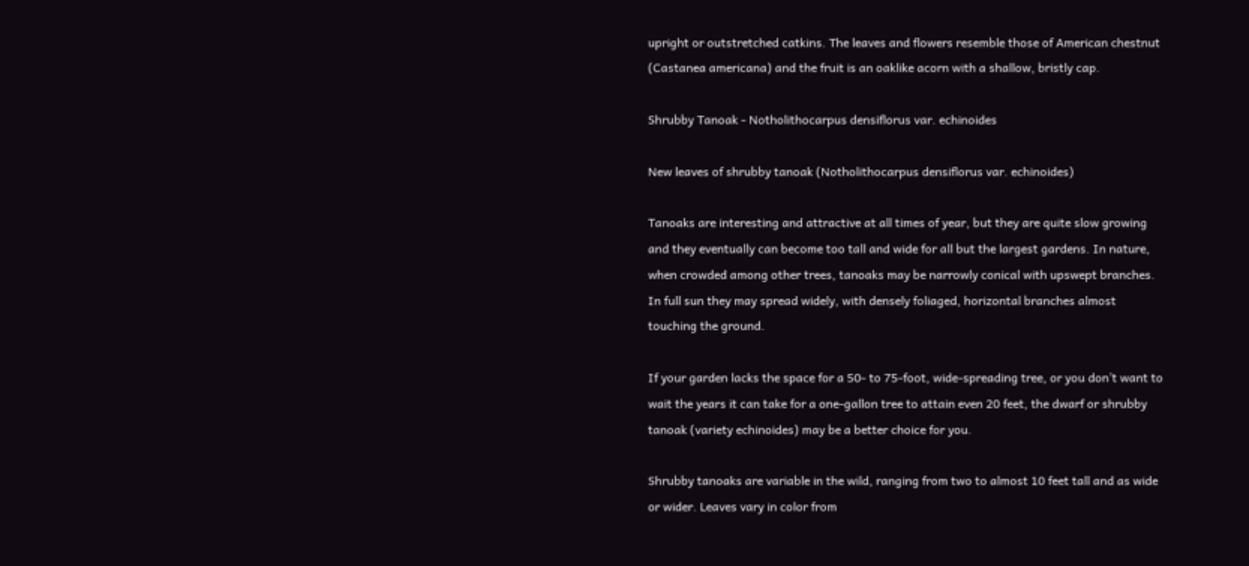upright or outstretched catkins. The leaves and flowers resemble those of American chestnut (Castanea americana) and the fruit is an oaklike acorn with a shallow, bristly cap.

Shrubby Tanoak - Notholithocarpus densiflorus var. echinoides

New leaves of shrubby tanoak (Notholithocarpus densiflorus var. echinoides)

Tanoaks are interesting and attractive at all times of year, but they are quite slow growing and they eventually can become too tall and wide for all but the largest gardens. In nature, when crowded among other trees, tanoaks may be narrowly conical with upswept branches. In full sun they may spread widely, with densely foliaged, horizontal branches almost touching the ground.

If your garden lacks the space for a 50- to 75-foot, wide-spreading tree, or you don’t want to wait the years it can take for a one-gallon tree to attain even 20 feet, the dwarf or shrubby tanoak (variety echinoides) may be a better choice for you.

Shrubby tanoaks are variable in the wild, ranging from two to almost 10 feet tall and as wide or wider. Leaves vary in color from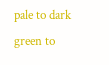pale to dark green to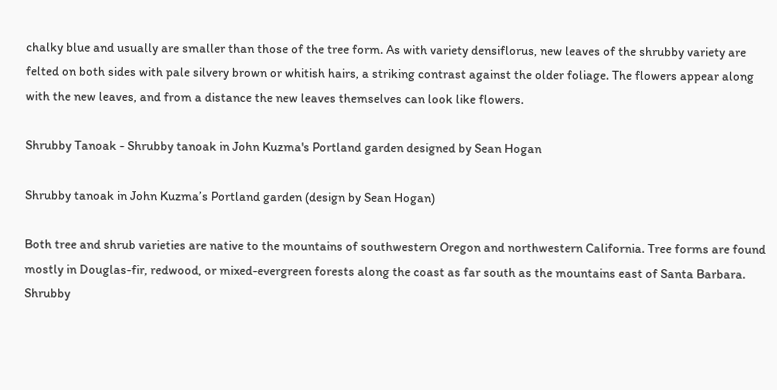chalky blue and usually are smaller than those of the tree form. As with variety densiflorus, new leaves of the shrubby variety are felted on both sides with pale silvery brown or whitish hairs, a striking contrast against the older foliage. The flowers appear along with the new leaves, and from a distance the new leaves themselves can look like flowers.

Shrubby Tanoak - Shrubby tanoak in John Kuzma's Portland garden designed by Sean Hogan

Shrubby tanoak in John Kuzma’s Portland garden (design by Sean Hogan)

Both tree and shrub varieties are native to the mountains of southwestern Oregon and northwestern California. Tree forms are found mostly in Douglas-fir, redwood, or mixed-evergreen forests along the coast as far south as the mountains east of Santa Barbara. Shrubby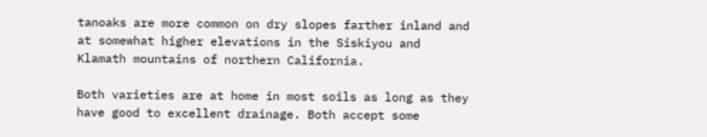tanoaks are more common on dry slopes farther inland and at somewhat higher elevations in the Siskiyou and Klamath mountains of northern California.

Both varieties are at home in most soils as long as they have good to excellent drainage. Both accept some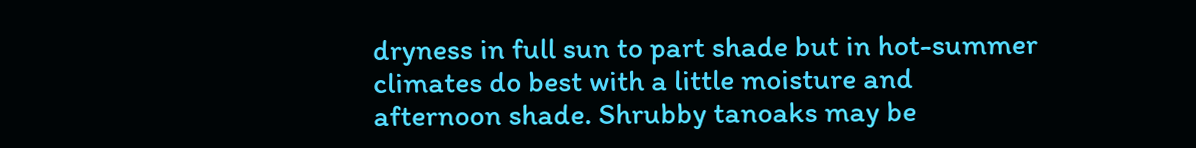dryness in full sun to part shade but in hot-summer climates do best with a little moisture and afternoon shade. Shrubby tanoaks may be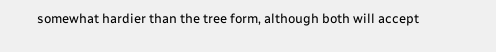somewhat hardier than the tree form, although both will accept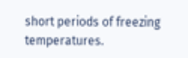short periods of freezing temperatures.